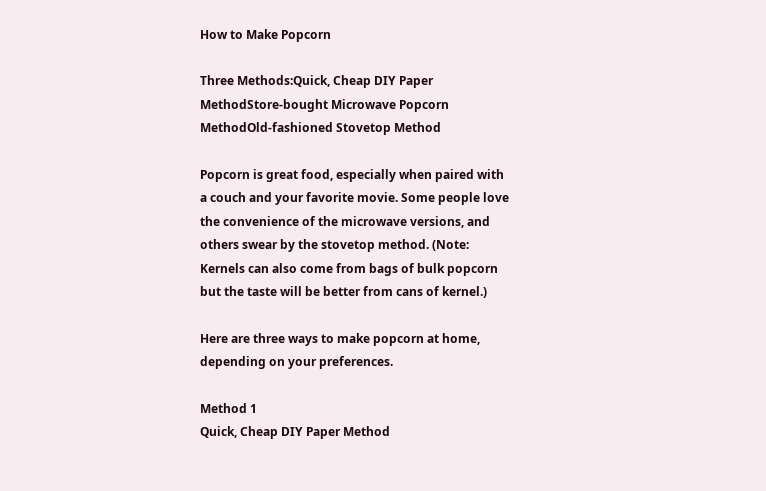How to Make Popcorn

Three Methods:Quick, Cheap DIY Paper MethodStore-bought Microwave Popcorn MethodOld-fashioned Stovetop Method

Popcorn is great food, especially when paired with a couch and your favorite movie. Some people love the convenience of the microwave versions, and others swear by the stovetop method. (Note: Kernels can also come from bags of bulk popcorn but the taste will be better from cans of kernel.)

Here are three ways to make popcorn at home, depending on your preferences.

Method 1
Quick, Cheap DIY Paper Method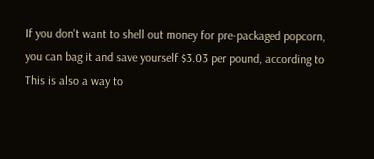If you don't want to shell out money for pre-packaged popcorn, you can bag it and save yourself $3.03 per pound, according to This is also a way to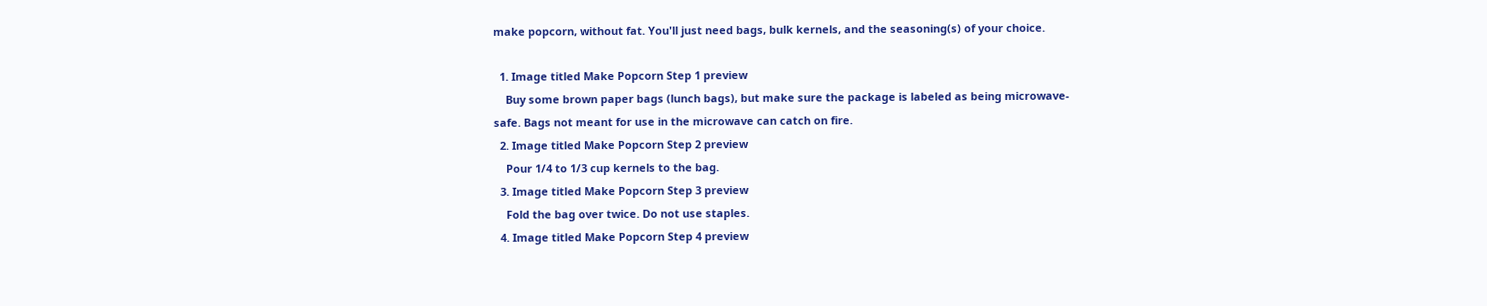make popcorn, without fat. You'll just need bags, bulk kernels, and the seasoning(s) of your choice.

  1. Image titled Make Popcorn Step 1 preview
    Buy some brown paper bags (lunch bags), but make sure the package is labeled as being microwave-safe. Bags not meant for use in the microwave can catch on fire.
  2. Image titled Make Popcorn Step 2 preview
    Pour 1/4 to 1/3 cup kernels to the bag.
  3. Image titled Make Popcorn Step 3 preview
    Fold the bag over twice. Do not use staples.
  4. Image titled Make Popcorn Step 4 preview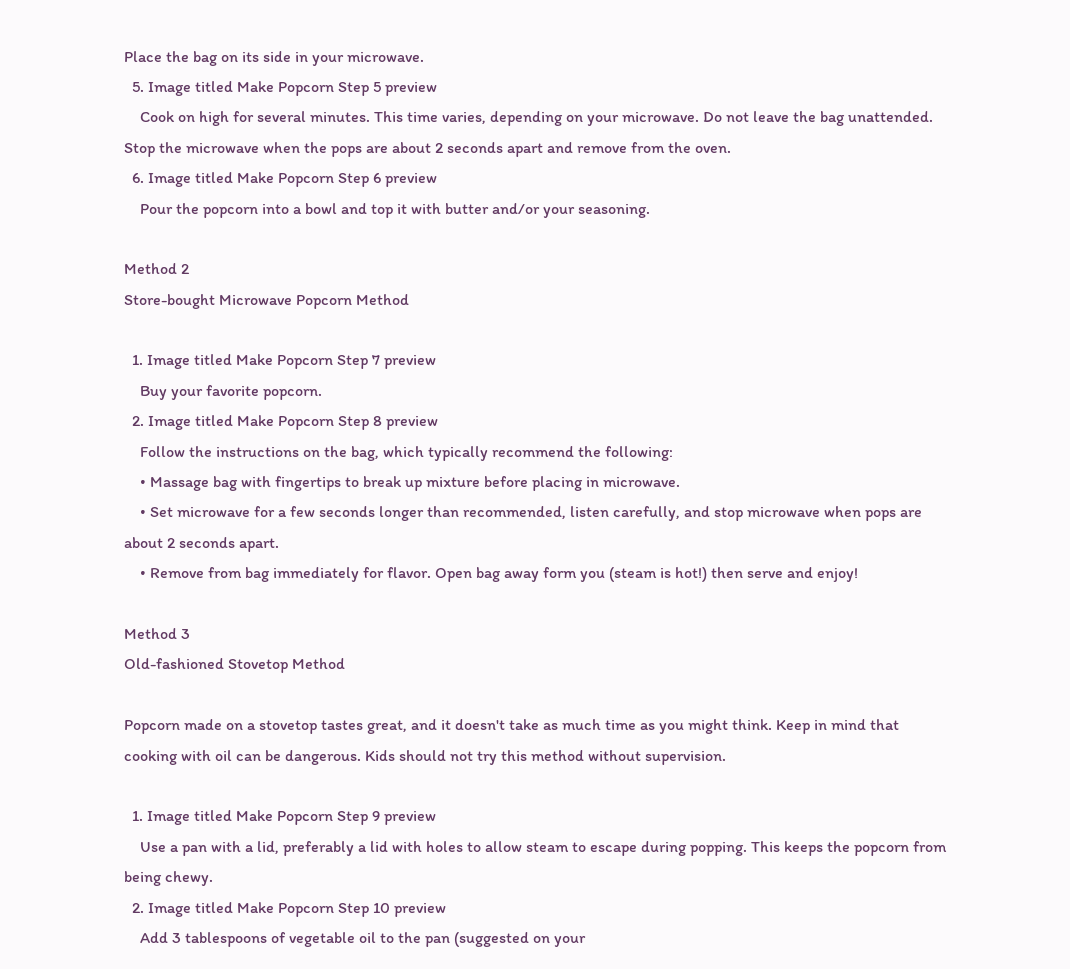Place the bag on its side in your microwave.
  5. Image titled Make Popcorn Step 5 preview
    Cook on high for several minutes. This time varies, depending on your microwave. Do not leave the bag unattended. Stop the microwave when the pops are about 2 seconds apart and remove from the oven.
  6. Image titled Make Popcorn Step 6 preview
    Pour the popcorn into a bowl and top it with butter and/or your seasoning.

Method 2
Store-bought Microwave Popcorn Method

  1. Image titled Make Popcorn Step 7 preview
    Buy your favorite popcorn.
  2. Image titled Make Popcorn Step 8 preview
    Follow the instructions on the bag, which typically recommend the following:
    • Massage bag with fingertips to break up mixture before placing in microwave.
    • Set microwave for a few seconds longer than recommended, listen carefully, and stop microwave when pops are about 2 seconds apart.
    • Remove from bag immediately for flavor. Open bag away form you (steam is hot!) then serve and enjoy!

Method 3
Old-fashioned Stovetop Method

Popcorn made on a stovetop tastes great, and it doesn't take as much time as you might think. Keep in mind that cooking with oil can be dangerous. Kids should not try this method without supervision.

  1. Image titled Make Popcorn Step 9 preview
    Use a pan with a lid, preferably a lid with holes to allow steam to escape during popping. This keeps the popcorn from being chewy.
  2. Image titled Make Popcorn Step 10 preview
    Add 3 tablespoons of vegetable oil to the pan (suggested on your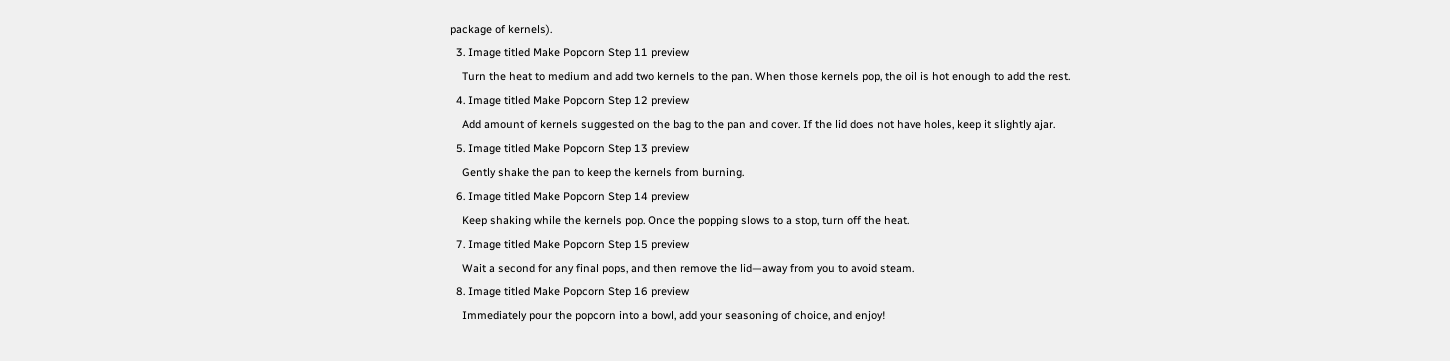package of kernels).
  3. Image titled Make Popcorn Step 11 preview
    Turn the heat to medium and add two kernels to the pan. When those kernels pop, the oil is hot enough to add the rest.
  4. Image titled Make Popcorn Step 12 preview
    Add amount of kernels suggested on the bag to the pan and cover. If the lid does not have holes, keep it slightly ajar.
  5. Image titled Make Popcorn Step 13 preview
    Gently shake the pan to keep the kernels from burning.
  6. Image titled Make Popcorn Step 14 preview
    Keep shaking while the kernels pop. Once the popping slows to a stop, turn off the heat.
  7. Image titled Make Popcorn Step 15 preview
    Wait a second for any final pops, and then remove the lid—away from you to avoid steam.
  8. Image titled Make Popcorn Step 16 preview
    Immediately pour the popcorn into a bowl, add your seasoning of choice, and enjoy!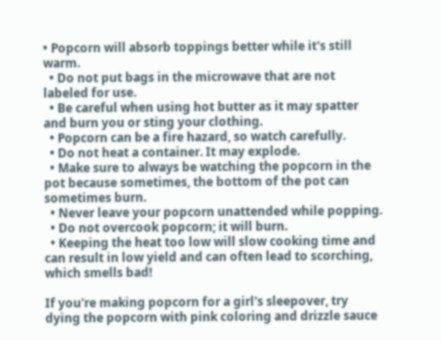• Popcorn will absorb toppings better while it's still warm.
  • Do not put bags in the microwave that are not labeled for use.
  • Be careful when using hot butter as it may spatter and burn you or sting your clothing.
  • Popcorn can be a fire hazard, so watch carefully.
  • Do not heat a container. It may explode.
  • Make sure to always be watching the popcorn in the pot because sometimes, the bottom of the pot can sometimes burn.
  • Never leave your popcorn unattended while popping.
  • Do not overcook popcorn; it will burn.
  • Keeping the heat too low will slow cooking time and can result in low yield and can often lead to scorching, which smells bad!

If you're making popcorn for a girl's sleepover, try dying the popcorn with pink coloring and drizzle sauce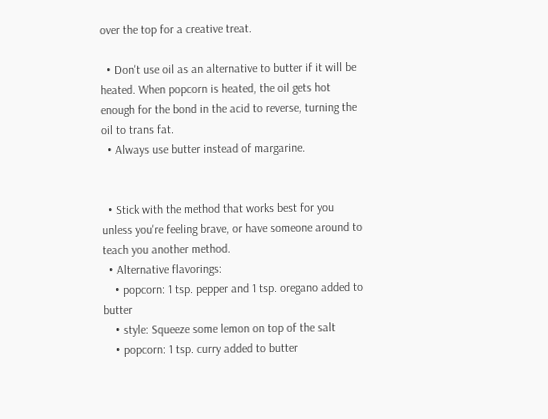over the top for a creative treat.

  • Don't use oil as an alternative to butter if it will be heated. When popcorn is heated, the oil gets hot enough for the bond in the acid to reverse, turning the oil to trans fat.
  • Always use butter instead of margarine.


  • Stick with the method that works best for you unless you're feeling brave, or have someone around to teach you another method.
  • Alternative flavorings:
    • popcorn: 1 tsp. pepper and 1 tsp. oregano added to butter
    • style: Squeeze some lemon on top of the salt
    • popcorn: 1 tsp. curry added to butter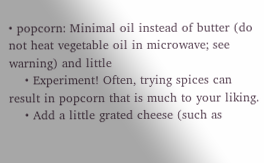• popcorn: Minimal oil instead of butter (do not heat vegetable oil in microwave; see warning) and little
    • Experiment! Often, trying spices can result in popcorn that is much to your liking.
    • Add a little grated cheese (such as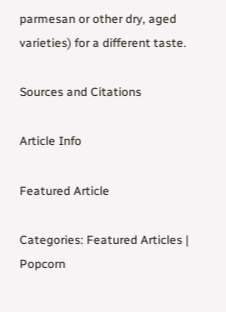parmesan or other dry, aged varieties) for a different taste.

Sources and Citations

Article Info

Featured Article

Categories: Featured Articles | Popcorn